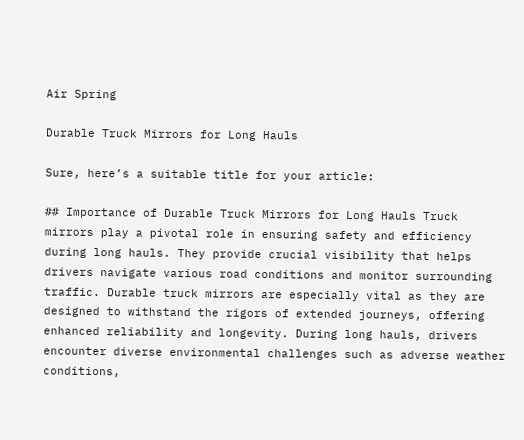Air Spring

Durable Truck Mirrors for Long Hauls

Sure, here’s a suitable title for your article:

## Importance of Durable Truck Mirrors for Long Hauls Truck mirrors play a pivotal role in ensuring safety and efficiency during long hauls. They provide crucial visibility that helps drivers navigate various road conditions and monitor surrounding traffic. Durable truck mirrors are especially vital as they are designed to withstand the rigors of extended journeys, offering enhanced reliability and longevity. During long hauls, drivers encounter diverse environmental challenges such as adverse weather conditions,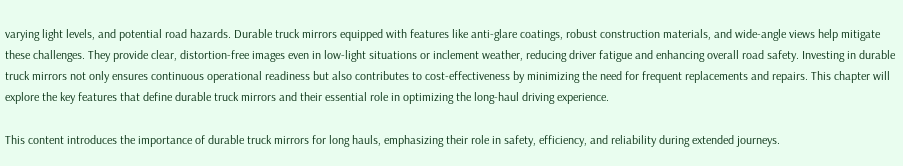varying light levels, and potential road hazards. Durable truck mirrors equipped with features like anti-glare coatings, robust construction materials, and wide-angle views help mitigate these challenges. They provide clear, distortion-free images even in low-light situations or inclement weather, reducing driver fatigue and enhancing overall road safety. Investing in durable truck mirrors not only ensures continuous operational readiness but also contributes to cost-effectiveness by minimizing the need for frequent replacements and repairs. This chapter will explore the key features that define durable truck mirrors and their essential role in optimizing the long-haul driving experience.

This content introduces the importance of durable truck mirrors for long hauls, emphasizing their role in safety, efficiency, and reliability during extended journeys.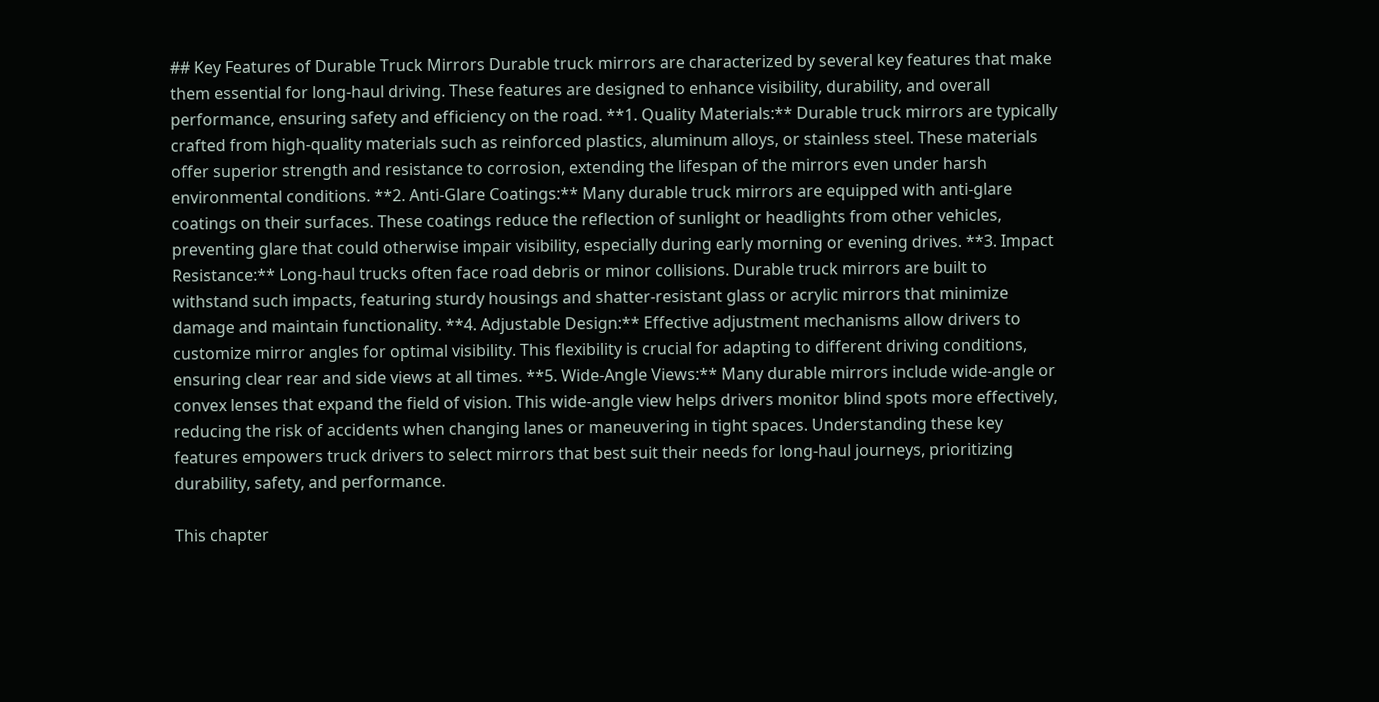## Key Features of Durable Truck Mirrors Durable truck mirrors are characterized by several key features that make them essential for long-haul driving. These features are designed to enhance visibility, durability, and overall performance, ensuring safety and efficiency on the road. **1. Quality Materials:** Durable truck mirrors are typically crafted from high-quality materials such as reinforced plastics, aluminum alloys, or stainless steel. These materials offer superior strength and resistance to corrosion, extending the lifespan of the mirrors even under harsh environmental conditions. **2. Anti-Glare Coatings:** Many durable truck mirrors are equipped with anti-glare coatings on their surfaces. These coatings reduce the reflection of sunlight or headlights from other vehicles, preventing glare that could otherwise impair visibility, especially during early morning or evening drives. **3. Impact Resistance:** Long-haul trucks often face road debris or minor collisions. Durable truck mirrors are built to withstand such impacts, featuring sturdy housings and shatter-resistant glass or acrylic mirrors that minimize damage and maintain functionality. **4. Adjustable Design:** Effective adjustment mechanisms allow drivers to customize mirror angles for optimal visibility. This flexibility is crucial for adapting to different driving conditions, ensuring clear rear and side views at all times. **5. Wide-Angle Views:** Many durable mirrors include wide-angle or convex lenses that expand the field of vision. This wide-angle view helps drivers monitor blind spots more effectively, reducing the risk of accidents when changing lanes or maneuvering in tight spaces. Understanding these key features empowers truck drivers to select mirrors that best suit their needs for long-haul journeys, prioritizing durability, safety, and performance.

This chapter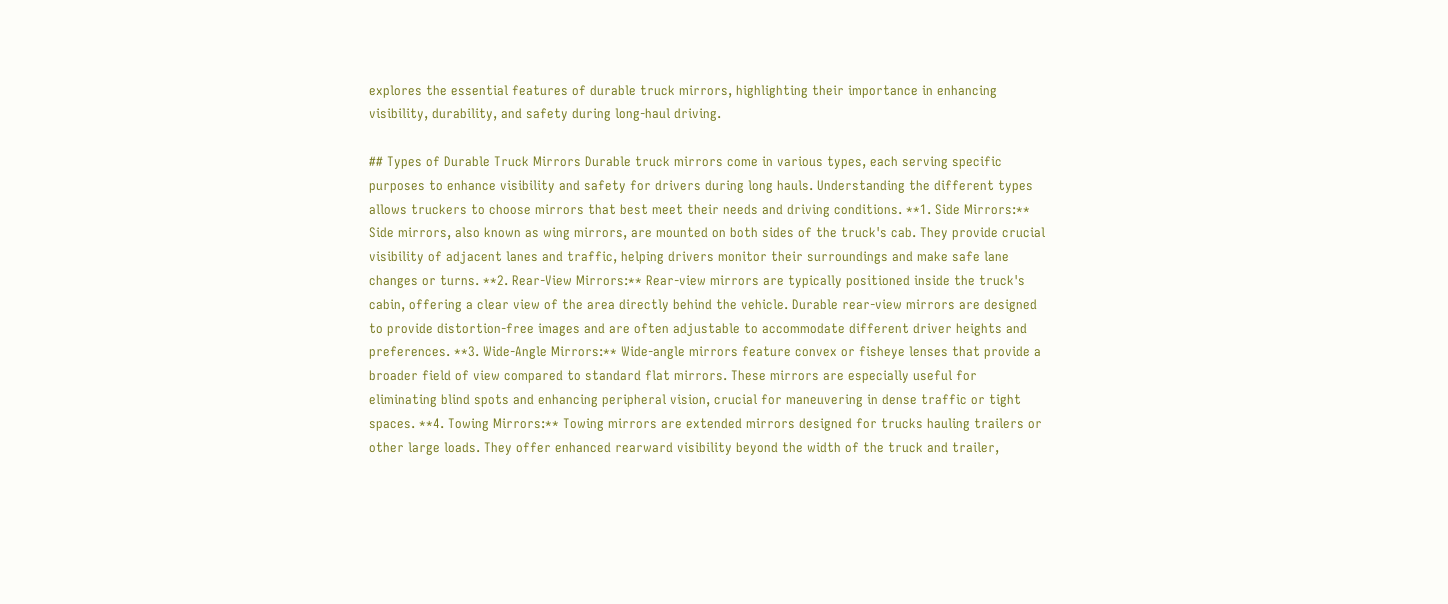explores the essential features of durable truck mirrors, highlighting their importance in enhancing visibility, durability, and safety during long-haul driving.

## Types of Durable Truck Mirrors Durable truck mirrors come in various types, each serving specific purposes to enhance visibility and safety for drivers during long hauls. Understanding the different types allows truckers to choose mirrors that best meet their needs and driving conditions. **1. Side Mirrors:** Side mirrors, also known as wing mirrors, are mounted on both sides of the truck's cab. They provide crucial visibility of adjacent lanes and traffic, helping drivers monitor their surroundings and make safe lane changes or turns. **2. Rear-View Mirrors:** Rear-view mirrors are typically positioned inside the truck's cabin, offering a clear view of the area directly behind the vehicle. Durable rear-view mirrors are designed to provide distortion-free images and are often adjustable to accommodate different driver heights and preferences. **3. Wide-Angle Mirrors:** Wide-angle mirrors feature convex or fisheye lenses that provide a broader field of view compared to standard flat mirrors. These mirrors are especially useful for eliminating blind spots and enhancing peripheral vision, crucial for maneuvering in dense traffic or tight spaces. **4. Towing Mirrors:** Towing mirrors are extended mirrors designed for trucks hauling trailers or other large loads. They offer enhanced rearward visibility beyond the width of the truck and trailer,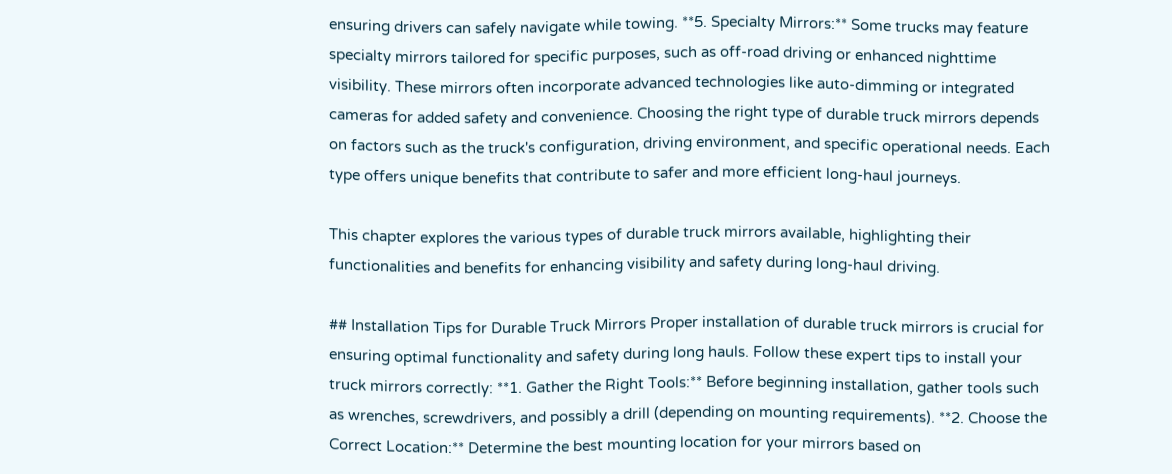ensuring drivers can safely navigate while towing. **5. Specialty Mirrors:** Some trucks may feature specialty mirrors tailored for specific purposes, such as off-road driving or enhanced nighttime visibility. These mirrors often incorporate advanced technologies like auto-dimming or integrated cameras for added safety and convenience. Choosing the right type of durable truck mirrors depends on factors such as the truck's configuration, driving environment, and specific operational needs. Each type offers unique benefits that contribute to safer and more efficient long-haul journeys.

This chapter explores the various types of durable truck mirrors available, highlighting their functionalities and benefits for enhancing visibility and safety during long-haul driving.

## Installation Tips for Durable Truck Mirrors Proper installation of durable truck mirrors is crucial for ensuring optimal functionality and safety during long hauls. Follow these expert tips to install your truck mirrors correctly: **1. Gather the Right Tools:** Before beginning installation, gather tools such as wrenches, screwdrivers, and possibly a drill (depending on mounting requirements). **2. Choose the Correct Location:** Determine the best mounting location for your mirrors based on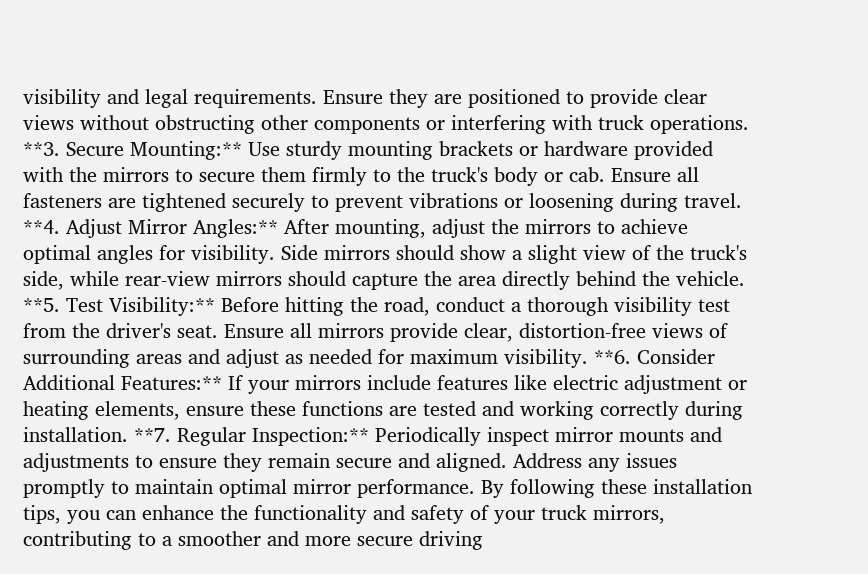visibility and legal requirements. Ensure they are positioned to provide clear views without obstructing other components or interfering with truck operations. **3. Secure Mounting:** Use sturdy mounting brackets or hardware provided with the mirrors to secure them firmly to the truck's body or cab. Ensure all fasteners are tightened securely to prevent vibrations or loosening during travel. **4. Adjust Mirror Angles:** After mounting, adjust the mirrors to achieve optimal angles for visibility. Side mirrors should show a slight view of the truck's side, while rear-view mirrors should capture the area directly behind the vehicle. **5. Test Visibility:** Before hitting the road, conduct a thorough visibility test from the driver's seat. Ensure all mirrors provide clear, distortion-free views of surrounding areas and adjust as needed for maximum visibility. **6. Consider Additional Features:** If your mirrors include features like electric adjustment or heating elements, ensure these functions are tested and working correctly during installation. **7. Regular Inspection:** Periodically inspect mirror mounts and adjustments to ensure they remain secure and aligned. Address any issues promptly to maintain optimal mirror performance. By following these installation tips, you can enhance the functionality and safety of your truck mirrors, contributing to a smoother and more secure driving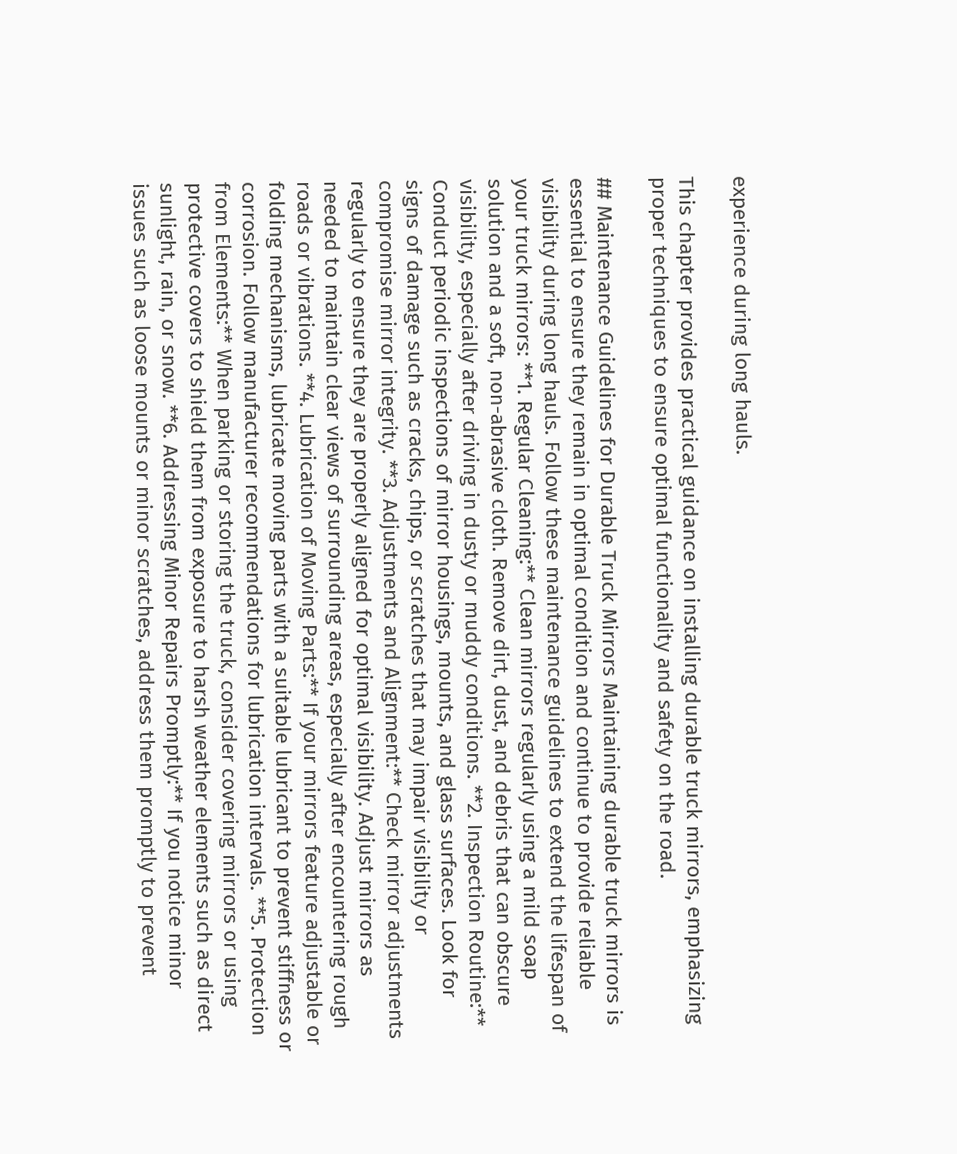experience during long hauls.

This chapter provides practical guidance on installing durable truck mirrors, emphasizing proper techniques to ensure optimal functionality and safety on the road.

## Maintenance Guidelines for Durable Truck Mirrors Maintaining durable truck mirrors is essential to ensure they remain in optimal condition and continue to provide reliable visibility during long hauls. Follow these maintenance guidelines to extend the lifespan of your truck mirrors: **1. Regular Cleaning:** Clean mirrors regularly using a mild soap solution and a soft, non-abrasive cloth. Remove dirt, dust, and debris that can obscure visibility, especially after driving in dusty or muddy conditions. **2. Inspection Routine:** Conduct periodic inspections of mirror housings, mounts, and glass surfaces. Look for signs of damage such as cracks, chips, or scratches that may impair visibility or compromise mirror integrity. **3. Adjustments and Alignment:** Check mirror adjustments regularly to ensure they are properly aligned for optimal visibility. Adjust mirrors as needed to maintain clear views of surrounding areas, especially after encountering rough roads or vibrations. **4. Lubrication of Moving Parts:** If your mirrors feature adjustable or folding mechanisms, lubricate moving parts with a suitable lubricant to prevent stiffness or corrosion. Follow manufacturer recommendations for lubrication intervals. **5. Protection from Elements:** When parking or storing the truck, consider covering mirrors or using protective covers to shield them from exposure to harsh weather elements such as direct sunlight, rain, or snow. **6. Addressing Minor Repairs Promptly:** If you notice minor issues such as loose mounts or minor scratches, address them promptly to prevent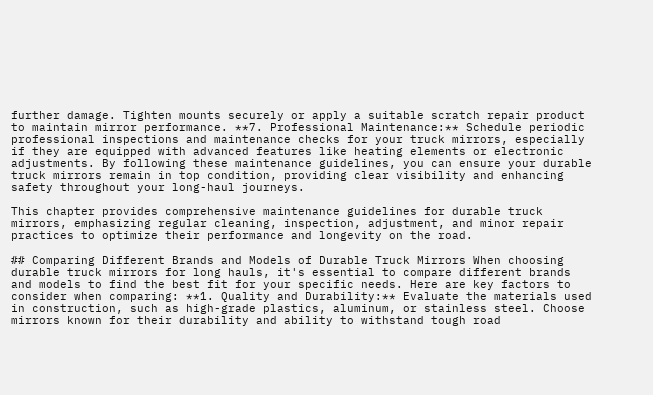further damage. Tighten mounts securely or apply a suitable scratch repair product to maintain mirror performance. **7. Professional Maintenance:** Schedule periodic professional inspections and maintenance checks for your truck mirrors, especially if they are equipped with advanced features like heating elements or electronic adjustments. By following these maintenance guidelines, you can ensure your durable truck mirrors remain in top condition, providing clear visibility and enhancing safety throughout your long-haul journeys.

This chapter provides comprehensive maintenance guidelines for durable truck mirrors, emphasizing regular cleaning, inspection, adjustment, and minor repair practices to optimize their performance and longevity on the road.

## Comparing Different Brands and Models of Durable Truck Mirrors When choosing durable truck mirrors for long hauls, it's essential to compare different brands and models to find the best fit for your specific needs. Here are key factors to consider when comparing: **1. Quality and Durability:** Evaluate the materials used in construction, such as high-grade plastics, aluminum, or stainless steel. Choose mirrors known for their durability and ability to withstand tough road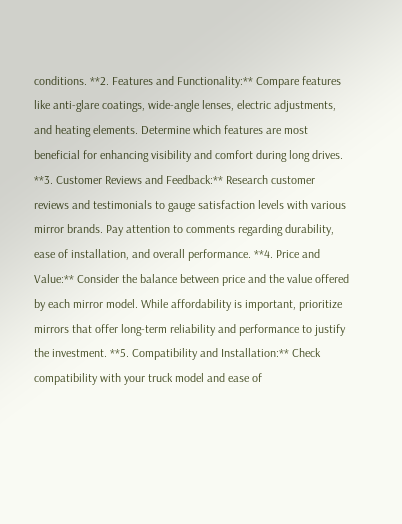conditions. **2. Features and Functionality:** Compare features like anti-glare coatings, wide-angle lenses, electric adjustments, and heating elements. Determine which features are most beneficial for enhancing visibility and comfort during long drives. **3. Customer Reviews and Feedback:** Research customer reviews and testimonials to gauge satisfaction levels with various mirror brands. Pay attention to comments regarding durability, ease of installation, and overall performance. **4. Price and Value:** Consider the balance between price and the value offered by each mirror model. While affordability is important, prioritize mirrors that offer long-term reliability and performance to justify the investment. **5. Compatibility and Installation:** Check compatibility with your truck model and ease of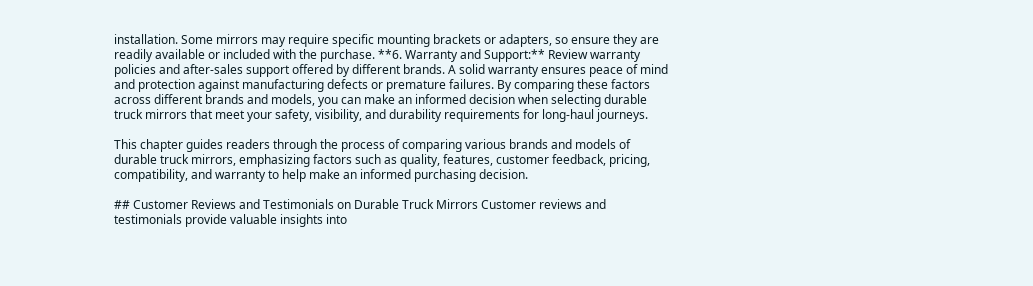installation. Some mirrors may require specific mounting brackets or adapters, so ensure they are readily available or included with the purchase. **6. Warranty and Support:** Review warranty policies and after-sales support offered by different brands. A solid warranty ensures peace of mind and protection against manufacturing defects or premature failures. By comparing these factors across different brands and models, you can make an informed decision when selecting durable truck mirrors that meet your safety, visibility, and durability requirements for long-haul journeys.

This chapter guides readers through the process of comparing various brands and models of durable truck mirrors, emphasizing factors such as quality, features, customer feedback, pricing, compatibility, and warranty to help make an informed purchasing decision.

## Customer Reviews and Testimonials on Durable Truck Mirrors Customer reviews and testimonials provide valuable insights into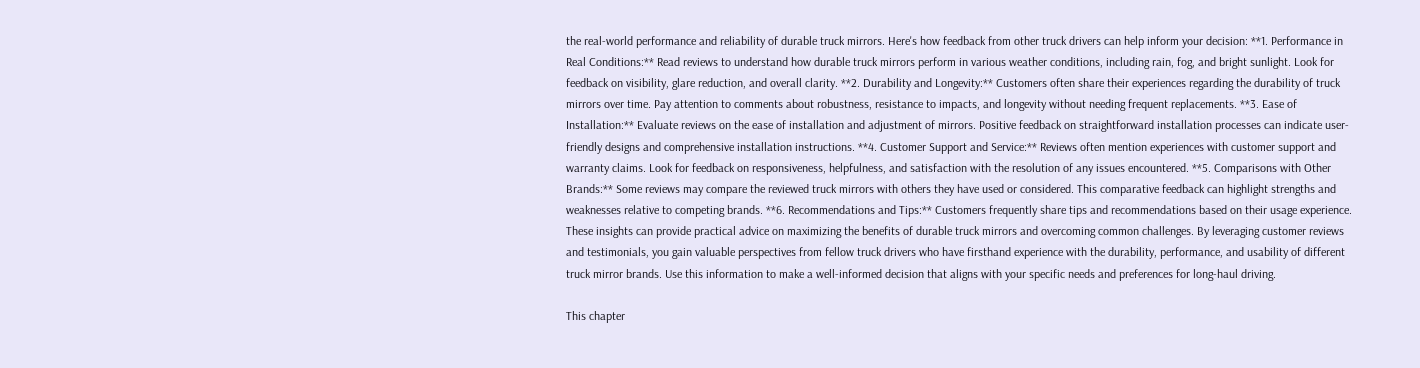the real-world performance and reliability of durable truck mirrors. Here's how feedback from other truck drivers can help inform your decision: **1. Performance in Real Conditions:** Read reviews to understand how durable truck mirrors perform in various weather conditions, including rain, fog, and bright sunlight. Look for feedback on visibility, glare reduction, and overall clarity. **2. Durability and Longevity:** Customers often share their experiences regarding the durability of truck mirrors over time. Pay attention to comments about robustness, resistance to impacts, and longevity without needing frequent replacements. **3. Ease of Installation:** Evaluate reviews on the ease of installation and adjustment of mirrors. Positive feedback on straightforward installation processes can indicate user-friendly designs and comprehensive installation instructions. **4. Customer Support and Service:** Reviews often mention experiences with customer support and warranty claims. Look for feedback on responsiveness, helpfulness, and satisfaction with the resolution of any issues encountered. **5. Comparisons with Other Brands:** Some reviews may compare the reviewed truck mirrors with others they have used or considered. This comparative feedback can highlight strengths and weaknesses relative to competing brands. **6. Recommendations and Tips:** Customers frequently share tips and recommendations based on their usage experience. These insights can provide practical advice on maximizing the benefits of durable truck mirrors and overcoming common challenges. By leveraging customer reviews and testimonials, you gain valuable perspectives from fellow truck drivers who have firsthand experience with the durability, performance, and usability of different truck mirror brands. Use this information to make a well-informed decision that aligns with your specific needs and preferences for long-haul driving.

This chapter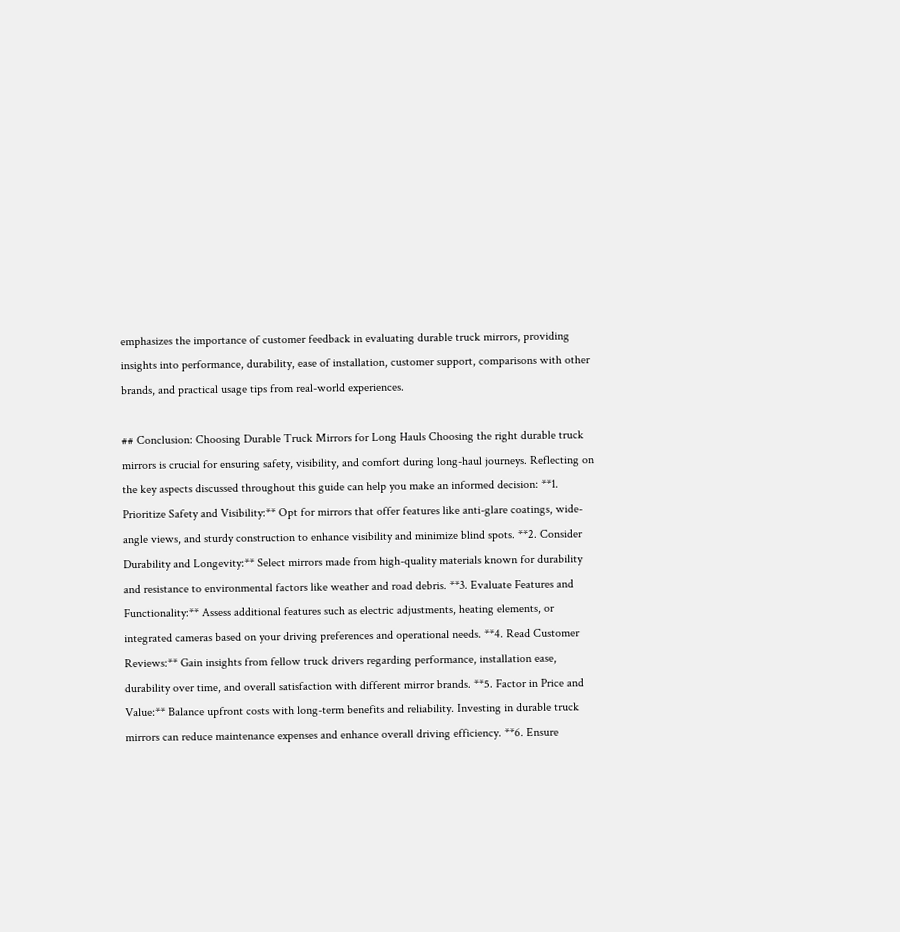emphasizes the importance of customer feedback in evaluating durable truck mirrors, providing insights into performance, durability, ease of installation, customer support, comparisons with other brands, and practical usage tips from real-world experiences.

## Conclusion: Choosing Durable Truck Mirrors for Long Hauls Choosing the right durable truck mirrors is crucial for ensuring safety, visibility, and comfort during long-haul journeys. Reflecting on the key aspects discussed throughout this guide can help you make an informed decision: **1. Prioritize Safety and Visibility:** Opt for mirrors that offer features like anti-glare coatings, wide-angle views, and sturdy construction to enhance visibility and minimize blind spots. **2. Consider Durability and Longevity:** Select mirrors made from high-quality materials known for durability and resistance to environmental factors like weather and road debris. **3. Evaluate Features and Functionality:** Assess additional features such as electric adjustments, heating elements, or integrated cameras based on your driving preferences and operational needs. **4. Read Customer Reviews:** Gain insights from fellow truck drivers regarding performance, installation ease, durability over time, and overall satisfaction with different mirror brands. **5. Factor in Price and Value:** Balance upfront costs with long-term benefits and reliability. Investing in durable truck mirrors can reduce maintenance expenses and enhance overall driving efficiency. **6. Ensure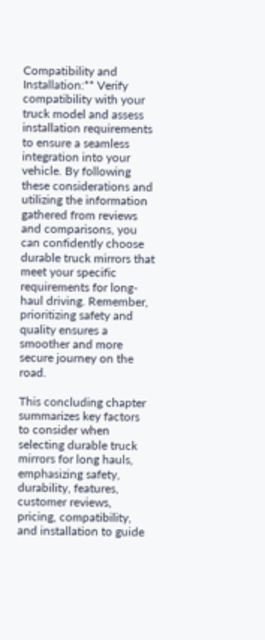Compatibility and Installation:** Verify compatibility with your truck model and assess installation requirements to ensure a seamless integration into your vehicle. By following these considerations and utilizing the information gathered from reviews and comparisons, you can confidently choose durable truck mirrors that meet your specific requirements for long-haul driving. Remember, prioritizing safety and quality ensures a smoother and more secure journey on the road.

This concluding chapter summarizes key factors to consider when selecting durable truck mirrors for long hauls, emphasizing safety, durability, features, customer reviews, pricing, compatibility, and installation to guide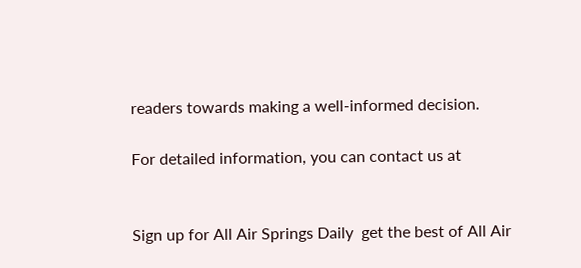readers towards making a well-informed decision.

For detailed information, you can contact us at


Sign up for All Air Springs Daily  get the best of All Air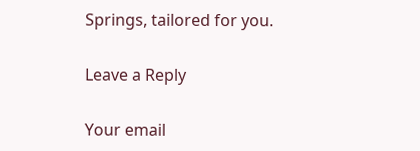Springs, tailored for you.

Leave a Reply

Your email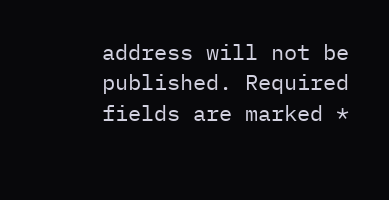address will not be published. Required fields are marked *